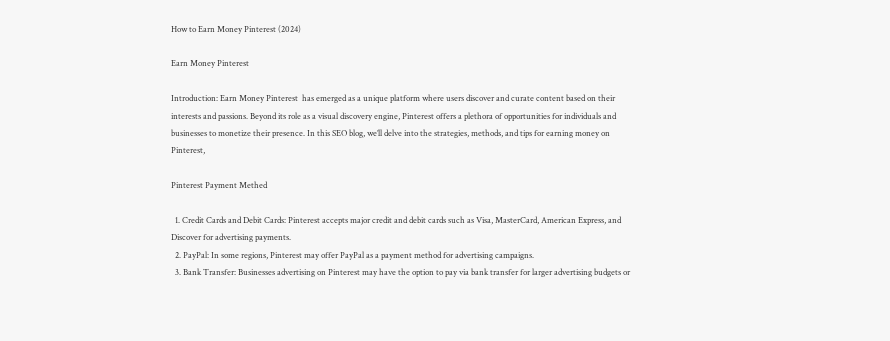How to Earn Money Pinterest (2024)

Earn Money Pinterest

Introduction: Earn Money Pinterest  has emerged as a unique platform where users discover and curate content based on their interests and passions. Beyond its role as a visual discovery engine, Pinterest offers a plethora of opportunities for individuals and businesses to monetize their presence. In this SEO blog, we’ll delve into the strategies, methods, and tips for earning money on Pinterest,

Pinterest Payment Methed

  1. Credit Cards and Debit Cards: Pinterest accepts major credit and debit cards such as Visa, MasterCard, American Express, and Discover for advertising payments.
  2. PayPal: In some regions, Pinterest may offer PayPal as a payment method for advertising campaigns.
  3. Bank Transfer: Businesses advertising on Pinterest may have the option to pay via bank transfer for larger advertising budgets or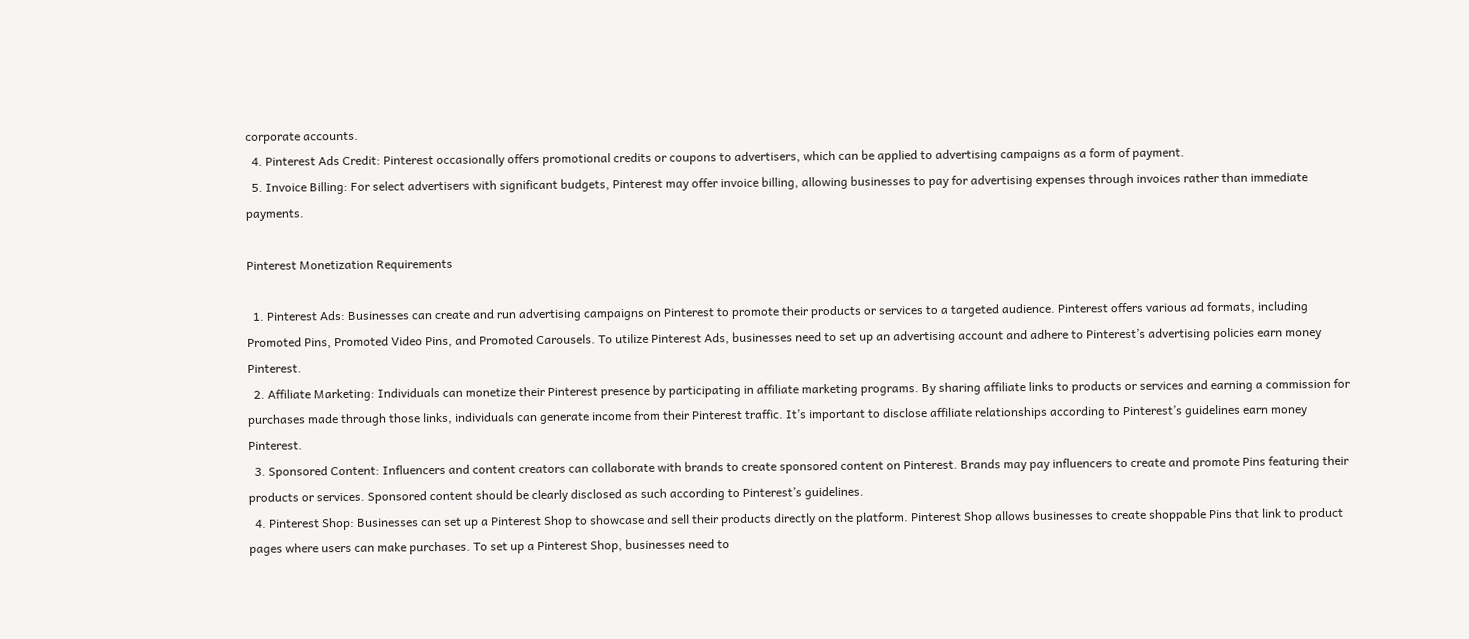corporate accounts.
  4. Pinterest Ads Credit: Pinterest occasionally offers promotional credits or coupons to advertisers, which can be applied to advertising campaigns as a form of payment.
  5. Invoice Billing: For select advertisers with significant budgets, Pinterest may offer invoice billing, allowing businesses to pay for advertising expenses through invoices rather than immediate payments.

Pinterest Monetization Requirements

  1. Pinterest Ads: Businesses can create and run advertising campaigns on Pinterest to promote their products or services to a targeted audience. Pinterest offers various ad formats, including Promoted Pins, Promoted Video Pins, and Promoted Carousels. To utilize Pinterest Ads, businesses need to set up an advertising account and adhere to Pinterest’s advertising policies earn money Pinterest.
  2. Affiliate Marketing: Individuals can monetize their Pinterest presence by participating in affiliate marketing programs. By sharing affiliate links to products or services and earning a commission for purchases made through those links, individuals can generate income from their Pinterest traffic. It’s important to disclose affiliate relationships according to Pinterest’s guidelines earn money Pinterest.
  3. Sponsored Content: Influencers and content creators can collaborate with brands to create sponsored content on Pinterest. Brands may pay influencers to create and promote Pins featuring their products or services. Sponsored content should be clearly disclosed as such according to Pinterest’s guidelines.
  4. Pinterest Shop: Businesses can set up a Pinterest Shop to showcase and sell their products directly on the platform. Pinterest Shop allows businesses to create shoppable Pins that link to product pages where users can make purchases. To set up a Pinterest Shop, businesses need to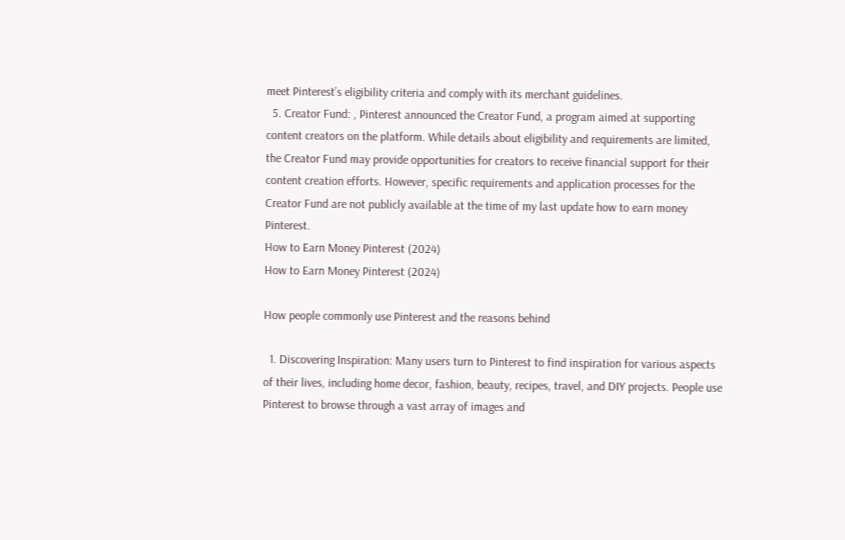meet Pinterest’s eligibility criteria and comply with its merchant guidelines.
  5. Creator Fund: , Pinterest announced the Creator Fund, a program aimed at supporting content creators on the platform. While details about eligibility and requirements are limited, the Creator Fund may provide opportunities for creators to receive financial support for their content creation efforts. However, specific requirements and application processes for the Creator Fund are not publicly available at the time of my last update how to earn money Pinterest.
How to Earn Money Pinterest (2024)
How to Earn Money Pinterest (2024)

How people commonly use Pinterest and the reasons behind

  1. Discovering Inspiration: Many users turn to Pinterest to find inspiration for various aspects of their lives, including home decor, fashion, beauty, recipes, travel, and DIY projects. People use Pinterest to browse through a vast array of images and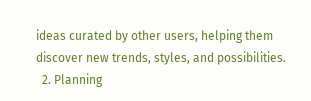ideas curated by other users, helping them discover new trends, styles, and possibilities.
  2. Planning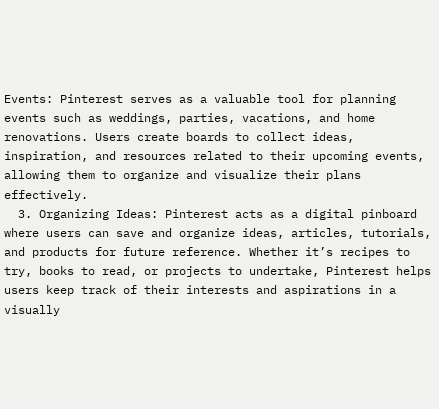Events: Pinterest serves as a valuable tool for planning events such as weddings, parties, vacations, and home renovations. Users create boards to collect ideas, inspiration, and resources related to their upcoming events, allowing them to organize and visualize their plans effectively.
  3. Organizing Ideas: Pinterest acts as a digital pinboard where users can save and organize ideas, articles, tutorials, and products for future reference. Whether it’s recipes to try, books to read, or projects to undertake, Pinterest helps users keep track of their interests and aspirations in a visually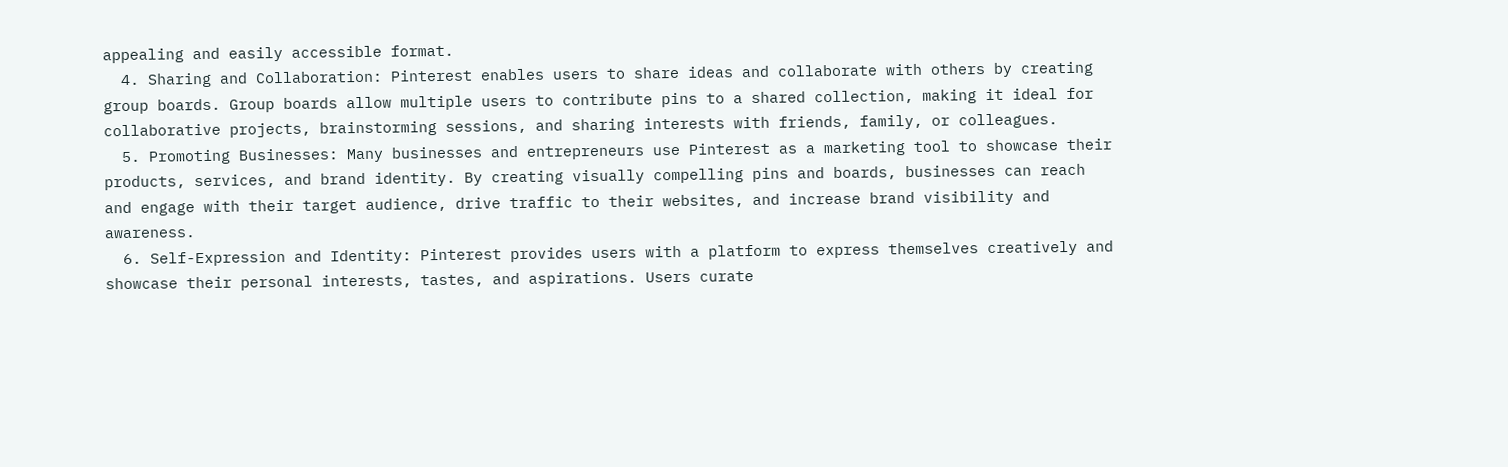appealing and easily accessible format.
  4. Sharing and Collaboration: Pinterest enables users to share ideas and collaborate with others by creating group boards. Group boards allow multiple users to contribute pins to a shared collection, making it ideal for collaborative projects, brainstorming sessions, and sharing interests with friends, family, or colleagues.
  5. Promoting Businesses: Many businesses and entrepreneurs use Pinterest as a marketing tool to showcase their products, services, and brand identity. By creating visually compelling pins and boards, businesses can reach and engage with their target audience, drive traffic to their websites, and increase brand visibility and awareness.
  6. Self-Expression and Identity: Pinterest provides users with a platform to express themselves creatively and showcase their personal interests, tastes, and aspirations. Users curate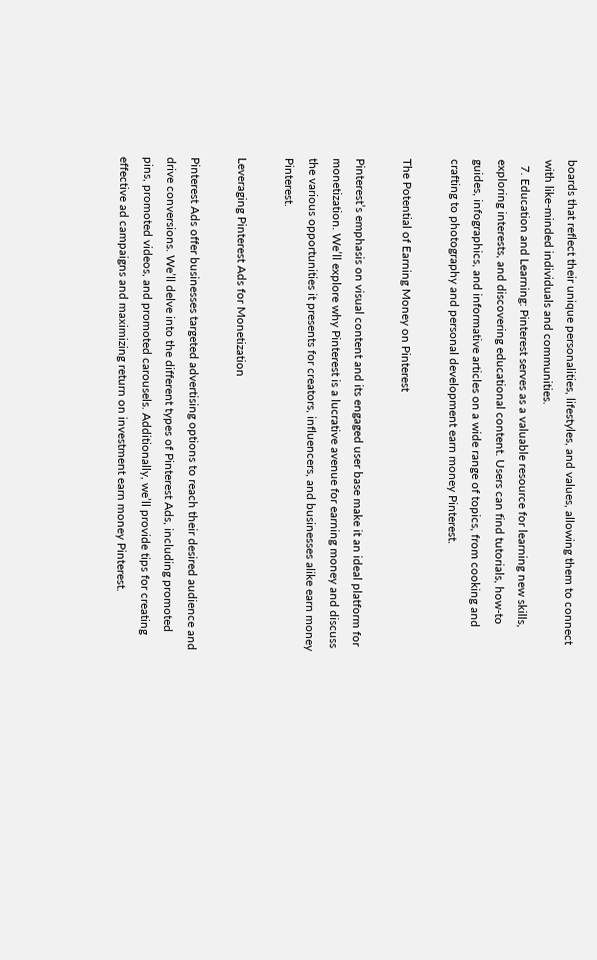boards that reflect their unique personalities, lifestyles, and values, allowing them to connect with like-minded individuals and communities.
  7. Education and Learning: Pinterest serves as a valuable resource for learning new skills, exploring interests, and discovering educational content. Users can find tutorials, how-to guides, infographics, and informative articles on a wide range of topics, from cooking and crafting to photography and personal development earn money Pinterest.

The Potential of Earning Money on Pinterest

Pinterest’s emphasis on visual content and its engaged user base make it an ideal platform for monetization. We’ll explore why Pinterest is a lucrative avenue for earning money and discuss the various opportunities it presents for creators, influencers, and businesses alike earn money Pinterest.

Leveraging Pinterest Ads for Monetization

Pinterest Ads offer businesses targeted advertising options to reach their desired audience and drive conversions. We’ll delve into the different types of Pinterest Ads, including promoted pins, promoted videos, and promoted carousels. Additionally, we’ll provide tips for creating effective ad campaigns and maximizing return on investment earn money Pinterest.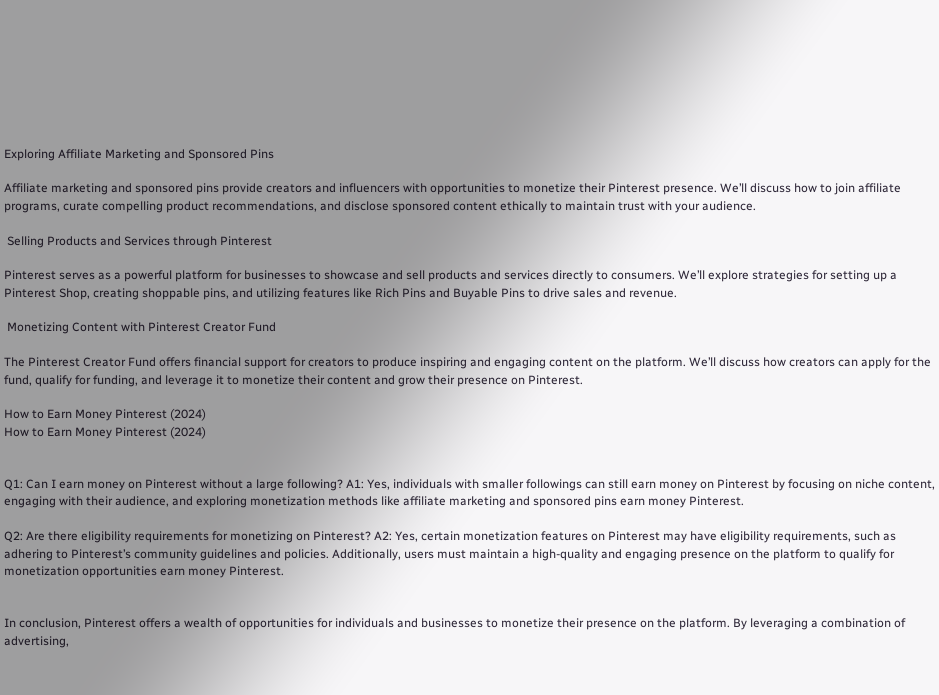Exploring Affiliate Marketing and Sponsored Pins

Affiliate marketing and sponsored pins provide creators and influencers with opportunities to monetize their Pinterest presence. We’ll discuss how to join affiliate programs, curate compelling product recommendations, and disclose sponsored content ethically to maintain trust with your audience.

 Selling Products and Services through Pinterest

Pinterest serves as a powerful platform for businesses to showcase and sell products and services directly to consumers. We’ll explore strategies for setting up a Pinterest Shop, creating shoppable pins, and utilizing features like Rich Pins and Buyable Pins to drive sales and revenue.

 Monetizing Content with Pinterest Creator Fund

The Pinterest Creator Fund offers financial support for creators to produce inspiring and engaging content on the platform. We’ll discuss how creators can apply for the fund, qualify for funding, and leverage it to monetize their content and grow their presence on Pinterest.

How to Earn Money Pinterest (2024)
How to Earn Money Pinterest (2024)


Q1: Can I earn money on Pinterest without a large following? A1: Yes, individuals with smaller followings can still earn money on Pinterest by focusing on niche content, engaging with their audience, and exploring monetization methods like affiliate marketing and sponsored pins earn money Pinterest.

Q2: Are there eligibility requirements for monetizing on Pinterest? A2: Yes, certain monetization features on Pinterest may have eligibility requirements, such as adhering to Pinterest’s community guidelines and policies. Additionally, users must maintain a high-quality and engaging presence on the platform to qualify for monetization opportunities earn money Pinterest.


In conclusion, Pinterest offers a wealth of opportunities for individuals and businesses to monetize their presence on the platform. By leveraging a combination of advertising,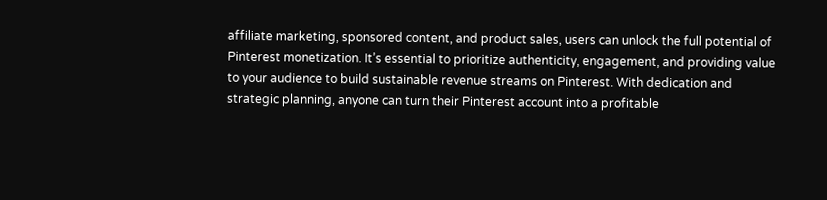affiliate marketing, sponsored content, and product sales, users can unlock the full potential of Pinterest monetization. It’s essential to prioritize authenticity, engagement, and providing value to your audience to build sustainable revenue streams on Pinterest. With dedication and strategic planning, anyone can turn their Pinterest account into a profitable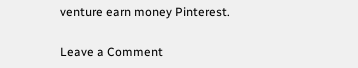venture earn money Pinterest.

Leave a Comment